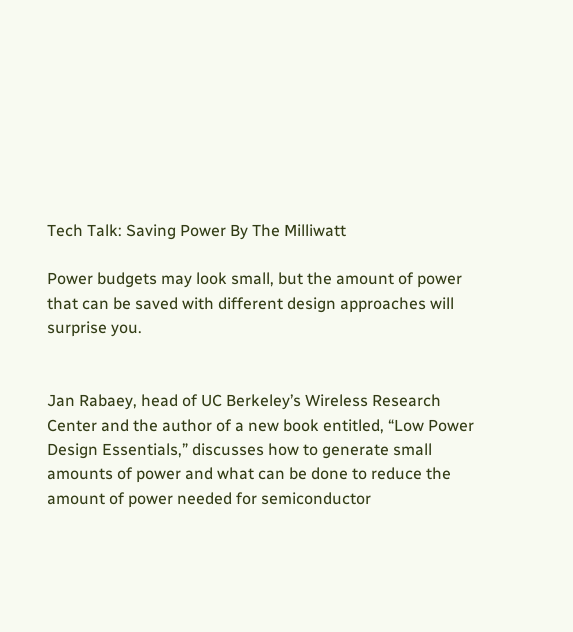Tech Talk: Saving Power By The Milliwatt

Power budgets may look small, but the amount of power that can be saved with different design approaches will surprise you.


Jan Rabaey, head of UC Berkeley’s Wireless Research Center and the author of a new book entitled, “Low Power Design Essentials,” discusses how to generate small amounts of power and what can be done to reduce the amount of power needed for semiconductor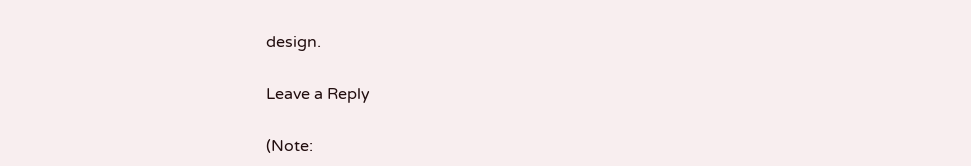design.

Leave a Reply

(Note: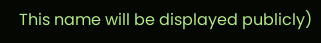This name will be displayed publicly)